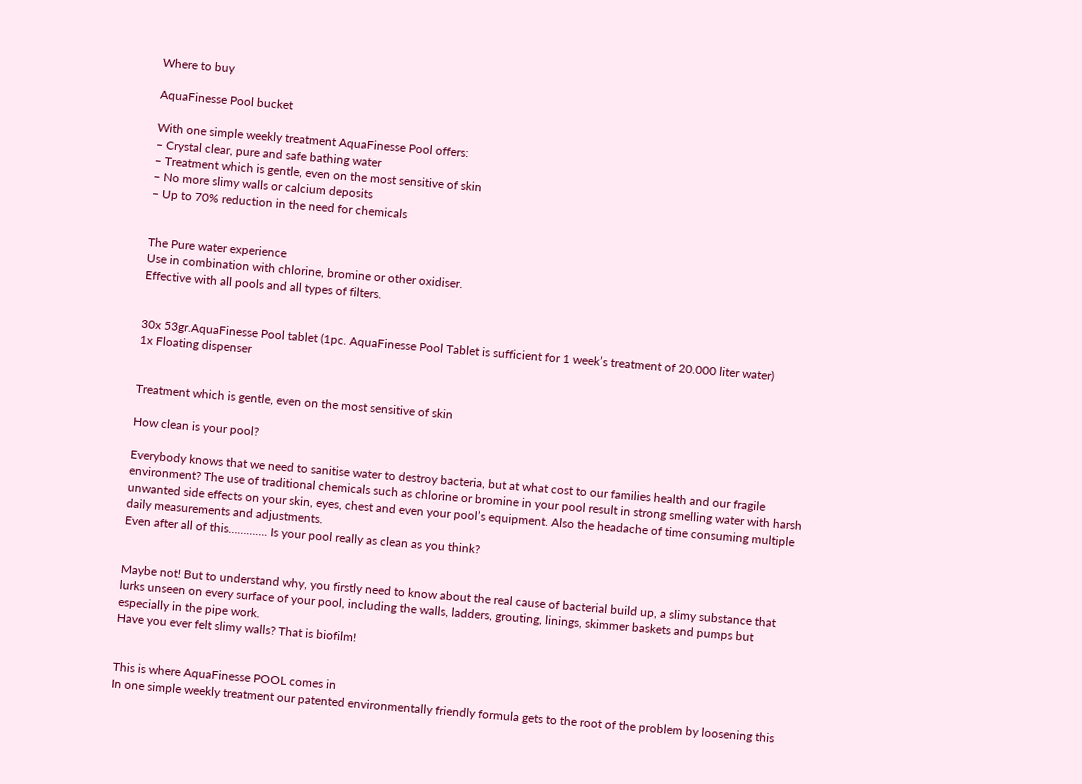Where to buy

AquaFinesse Pool bucket

With one simple weekly treatment AquaFinesse Pool offers:
– Crystal clear, pure and safe bathing water
– Treatment which is gentle, even on the most sensitive of skin
– No more slimy walls or calcium deposits
– Up to 70% reduction in the need for chemicals


The Pure water experience
Use in combination with chlorine, bromine or other oxidiser.
Effective with all pools and all types of filters.


30x 53gr.AquaFinesse Pool tablet (1pc. AquaFinesse Pool Tablet is sufficient for 1 week’s treatment of 20.000 liter water)
1x Floating dispenser


Treatment which is gentle, even on the most sensitive of skin

How clean is your pool?

Everybody knows that we need to sanitise water to destroy bacteria, but at what cost to our families health and our fragile environment? The use of traditional chemicals such as chlorine or bromine in your pool result in strong smelling water with harsh unwanted side effects on your skin, eyes, chest and even your pool’s equipment. Also the headache of time consuming multiple daily measurements and adjustments.
Even after all of this…………. Is your pool really as clean as you think?


Maybe not! But to understand why, you firstly need to know about the real cause of bacterial build up, a slimy substance that lurks unseen on every surface of your pool, including the walls, ladders, grouting, linings, skimmer baskets and pumps but especially in the pipe work.
Have you ever felt slimy walls? That is biofilm!


This is where AquaFinesse POOL comes in
In one simple weekly treatment our patented environmentally friendly formula gets to the root of the problem by loosening this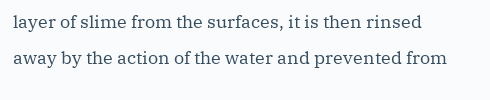layer of slime from the surfaces, it is then rinsed away by the action of the water and prevented from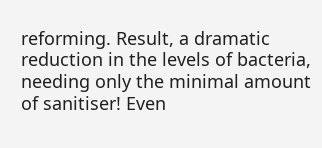reforming. Result, a dramatic reduction in the levels of bacteria, needing only the minimal amount of sanitiser! Even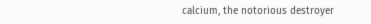calcium, the notorious destroyer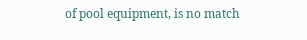of pool equipment, is no match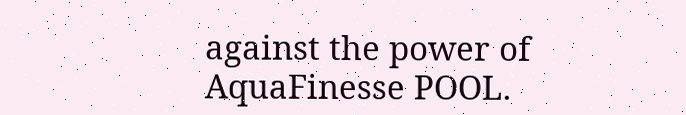against the power of AquaFinesse POOL.